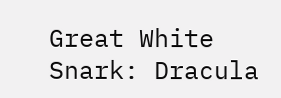Great White Snark: Dracula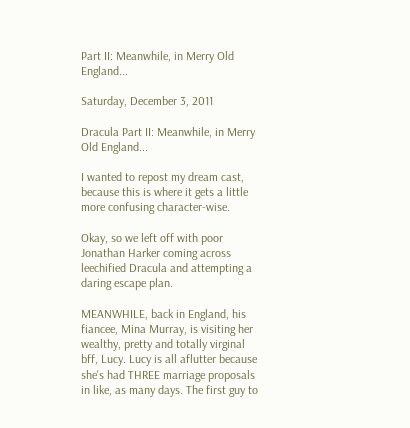Part II: Meanwhile, in Merry Old England...

Saturday, December 3, 2011

Dracula Part II: Meanwhile, in Merry Old England...

I wanted to repost my dream cast, because this is where it gets a little more confusing character-wise.

Okay, so we left off with poor Jonathan Harker coming across leechified Dracula and attempting a daring escape plan.

MEANWHILE, back in England, his fiancee, Mina Murray, is visiting her wealthy, pretty and totally virginal bff, Lucy. Lucy is all aflutter because she's had THREE marriage proposals in like, as many days. The first guy to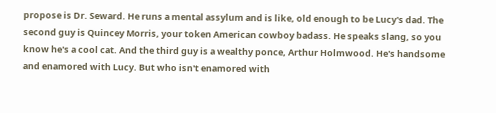propose is Dr. Seward. He runs a mental assylum and is like, old enough to be Lucy's dad. The second guy is Quincey Morris, your token American cowboy badass. He speaks slang, so you know he's a cool cat. And the third guy is a wealthy ponce, Arthur Holmwood. He's handsome and enamored with Lucy. But who isn't enamored with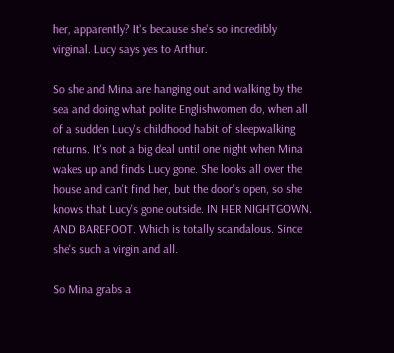her, apparently? It's because she's so incredibly virginal. Lucy says yes to Arthur.

So she and Mina are hanging out and walking by the sea and doing what polite Englishwomen do, when all of a sudden Lucy's childhood habit of sleepwalking returns. It's not a big deal until one night when Mina wakes up and finds Lucy gone. She looks all over the house and can't find her, but the door's open, so she knows that Lucy's gone outside. IN HER NIGHTGOWN. AND BAREFOOT. Which is totally scandalous. Since she's such a virgin and all.

So Mina grabs a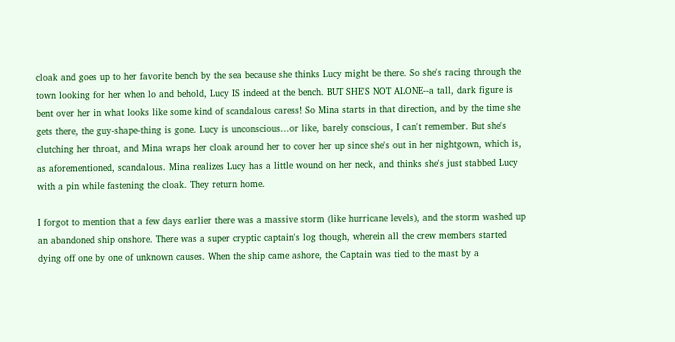cloak and goes up to her favorite bench by the sea because she thinks Lucy might be there. So she's racing through the town looking for her when lo and behold, Lucy IS indeed at the bench. BUT SHE'S NOT ALONE--a tall, dark figure is bent over her in what looks like some kind of scandalous caress! So Mina starts in that direction, and by the time she gets there, the guy-shape-thing is gone. Lucy is unconscious...or like, barely conscious, I can't remember. But she's clutching her throat, and Mina wraps her cloak around her to cover her up since she's out in her nightgown, which is, as aforementioned, scandalous. Mina realizes Lucy has a little wound on her neck, and thinks she's just stabbed Lucy with a pin while fastening the cloak. They return home.

I forgot to mention that a few days earlier there was a massive storm (like hurricane levels), and the storm washed up an abandoned ship onshore. There was a super cryptic captain's log though, wherein all the crew members started dying off one by one of unknown causes. When the ship came ashore, the Captain was tied to the mast by a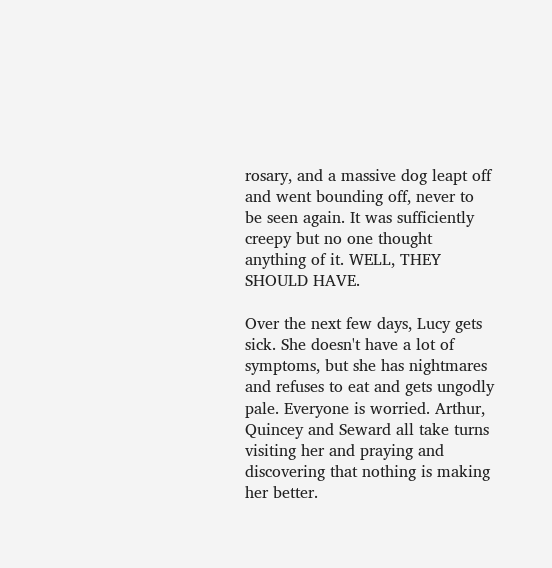rosary, and a massive dog leapt off and went bounding off, never to be seen again. It was sufficiently creepy but no one thought anything of it. WELL, THEY SHOULD HAVE.

Over the next few days, Lucy gets sick. She doesn't have a lot of symptoms, but she has nightmares and refuses to eat and gets ungodly pale. Everyone is worried. Arthur, Quincey and Seward all take turns visiting her and praying and discovering that nothing is making her better.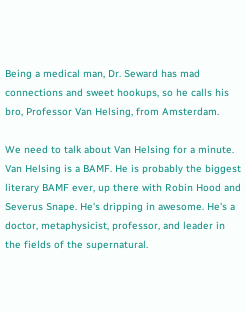Being a medical man, Dr. Seward has mad connections and sweet hookups, so he calls his bro, Professor Van Helsing, from Amsterdam.

We need to talk about Van Helsing for a minute. Van Helsing is a BAMF. He is probably the biggest literary BAMF ever, up there with Robin Hood and Severus Snape. He's dripping in awesome. He's a doctor, metaphysicist, professor, and leader in the fields of the supernatural.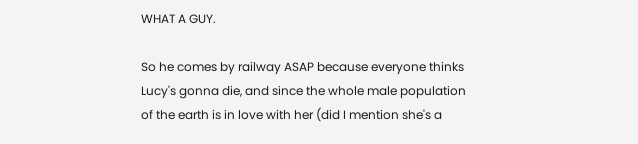WHAT A GUY.

So he comes by railway ASAP because everyone thinks Lucy's gonna die, and since the whole male population of the earth is in love with her (did I mention she's a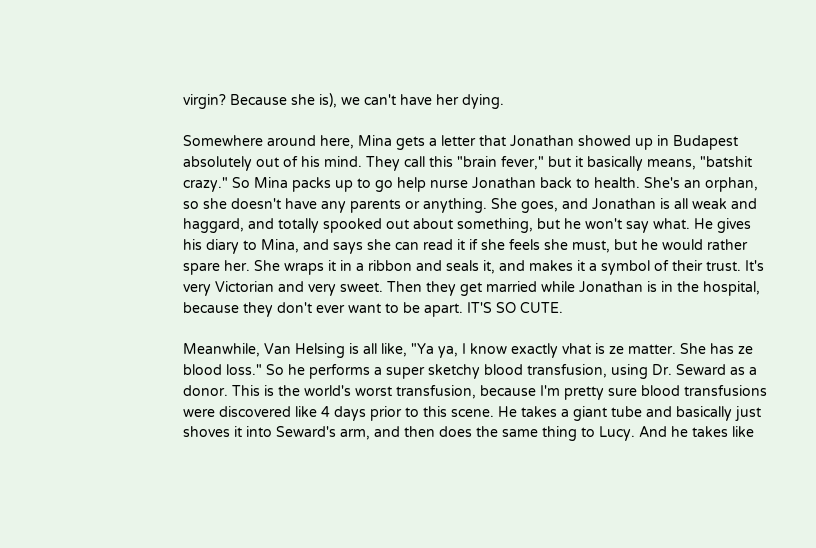virgin? Because she is), we can't have her dying.

Somewhere around here, Mina gets a letter that Jonathan showed up in Budapest absolutely out of his mind. They call this "brain fever," but it basically means, "batshit crazy." So Mina packs up to go help nurse Jonathan back to health. She's an orphan, so she doesn't have any parents or anything. She goes, and Jonathan is all weak and haggard, and totally spooked out about something, but he won't say what. He gives his diary to Mina, and says she can read it if she feels she must, but he would rather spare her. She wraps it in a ribbon and seals it, and makes it a symbol of their trust. It's very Victorian and very sweet. Then they get married while Jonathan is in the hospital, because they don't ever want to be apart. IT'S SO CUTE.

Meanwhile, Van Helsing is all like, "Ya ya, I know exactly vhat is ze matter. She has ze blood loss." So he performs a super sketchy blood transfusion, using Dr. Seward as a donor. This is the world's worst transfusion, because I'm pretty sure blood transfusions were discovered like 4 days prior to this scene. He takes a giant tube and basically just shoves it into Seward's arm, and then does the same thing to Lucy. And he takes like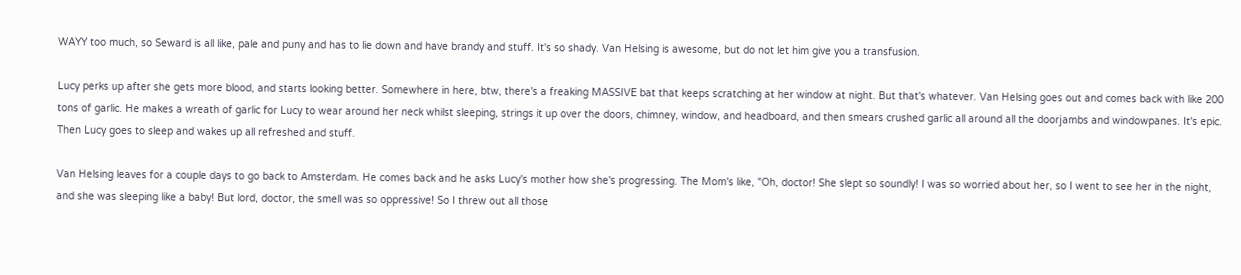WAYY too much, so Seward is all like, pale and puny and has to lie down and have brandy and stuff. It's so shady. Van Helsing is awesome, but do not let him give you a transfusion.

Lucy perks up after she gets more blood, and starts looking better. Somewhere in here, btw, there's a freaking MASSIVE bat that keeps scratching at her window at night. But that's whatever. Van Helsing goes out and comes back with like 200 tons of garlic. He makes a wreath of garlic for Lucy to wear around her neck whilst sleeping, strings it up over the doors, chimney, window, and headboard, and then smears crushed garlic all around all the doorjambs and windowpanes. It's epic. Then Lucy goes to sleep and wakes up all refreshed and stuff.

Van Helsing leaves for a couple days to go back to Amsterdam. He comes back and he asks Lucy's mother how she's progressing. The Mom's like, "Oh, doctor! She slept so soundly! I was so worried about her, so I went to see her in the night, and she was sleeping like a baby! But lord, doctor, the smell was so oppressive! So I threw out all those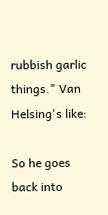rubbish garlic things." Van Helsing's like:

So he goes back into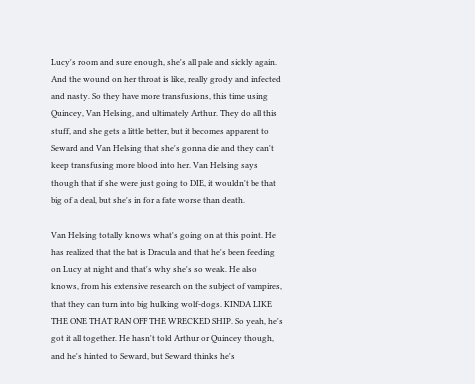Lucy's room and sure enough, she's all pale and sickly again. And the wound on her throat is like, really grody and infected and nasty. So they have more transfusions, this time using Quincey, Van Helsing, and ultimately Arthur. They do all this stuff, and she gets a little better, but it becomes apparent to Seward and Van Helsing that she's gonna die and they can't keep transfusing more blood into her. Van Helsing says though that if she were just going to DIE, it wouldn't be that big of a deal, but she's in for a fate worse than death.

Van Helsing totally knows what's going on at this point. He has realized that the bat is Dracula and that he's been feeding on Lucy at night and that's why she's so weak. He also knows, from his extensive research on the subject of vampires, that they can turn into big hulking wolf-dogs. KINDA LIKE THE ONE THAT RAN OFF THE WRECKED SHIP. So yeah, he's got it all together. He hasn't told Arthur or Quincey though, and he's hinted to Seward, but Seward thinks he's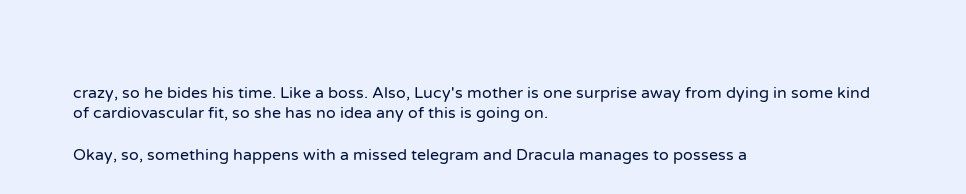crazy, so he bides his time. Like a boss. Also, Lucy's mother is one surprise away from dying in some kind of cardiovascular fit, so she has no idea any of this is going on.

Okay, so, something happens with a missed telegram and Dracula manages to possess a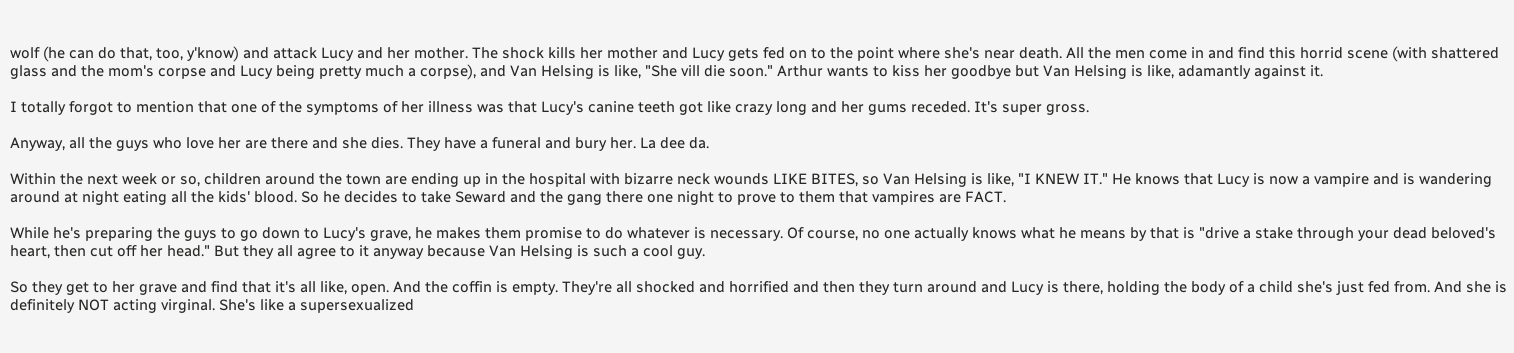wolf (he can do that, too, y'know) and attack Lucy and her mother. The shock kills her mother and Lucy gets fed on to the point where she's near death. All the men come in and find this horrid scene (with shattered glass and the mom's corpse and Lucy being pretty much a corpse), and Van Helsing is like, "She vill die soon." Arthur wants to kiss her goodbye but Van Helsing is like, adamantly against it.

I totally forgot to mention that one of the symptoms of her illness was that Lucy's canine teeth got like crazy long and her gums receded. It's super gross.

Anyway, all the guys who love her are there and she dies. They have a funeral and bury her. La dee da.

Within the next week or so, children around the town are ending up in the hospital with bizarre neck wounds LIKE BITES, so Van Helsing is like, "I KNEW IT." He knows that Lucy is now a vampire and is wandering around at night eating all the kids' blood. So he decides to take Seward and the gang there one night to prove to them that vampires are FACT.

While he's preparing the guys to go down to Lucy's grave, he makes them promise to do whatever is necessary. Of course, no one actually knows what he means by that is "drive a stake through your dead beloved's heart, then cut off her head." But they all agree to it anyway because Van Helsing is such a cool guy.

So they get to her grave and find that it's all like, open. And the coffin is empty. They're all shocked and horrified and then they turn around and Lucy is there, holding the body of a child she's just fed from. And she is definitely NOT acting virginal. She's like a supersexualized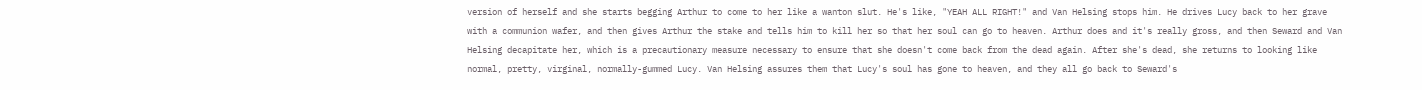version of herself and she starts begging Arthur to come to her like a wanton slut. He's like, "YEAH ALL RIGHT!" and Van Helsing stops him. He drives Lucy back to her grave with a communion wafer, and then gives Arthur the stake and tells him to kill her so that her soul can go to heaven. Arthur does and it's really gross, and then Seward and Van Helsing decapitate her, which is a precautionary measure necessary to ensure that she doesn't come back from the dead again. After she's dead, she returns to looking like normal, pretty, virginal, normally-gummed Lucy. Van Helsing assures them that Lucy's soul has gone to heaven, and they all go back to Seward's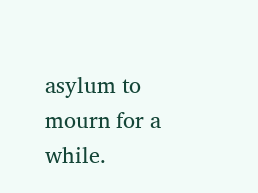asylum to mourn for a while.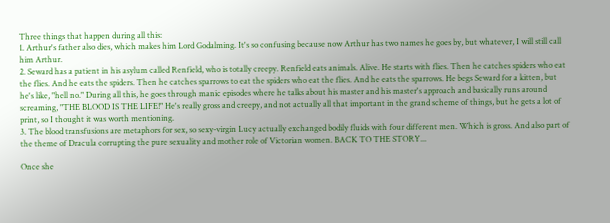Three things that happen during all this:
1. Arthur's father also dies, which makes him Lord Godalming. It's so confusing because now Arthur has two names he goes by, but whatever, I will still call him Arthur.
2. Seward has a patient in his asylum called Renfield, who is totally creepy. Renfield eats animals. Alive. He starts with flies. Then he catches spiders who eat the flies. And he eats the spiders. Then he catches sparrows to eat the spiders who eat the flies. And he eats the sparrows. He begs Seward for a kitten, but he's like, "hell no." During all this, he goes through manic episodes where he talks about his master and his master's approach and basically runs around screaming, "THE BLOOD IS THE LIFE!" He's really gross and creepy, and not actually all that important in the grand scheme of things, but he gets a lot of print, so I thought it was worth mentioning.
3. The blood transfusions are metaphors for sex, so sexy-virgin Lucy actually exchanged bodily fluids with four different men. Which is gross. And also part of the theme of Dracula corrupting the pure sexuality and mother role of Victorian women. BACK TO THE STORY...

Once she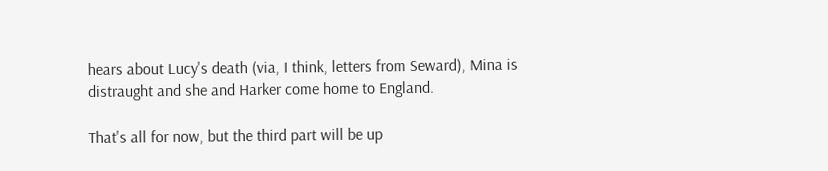hears about Lucy's death (via, I think, letters from Seward), Mina is distraught and she and Harker come home to England.

That's all for now, but the third part will be up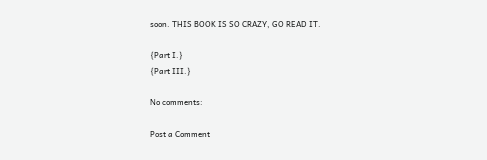soon. THIS BOOK IS SO CRAZY, GO READ IT.

{Part I.}
{Part III.}

No comments:

Post a Comment